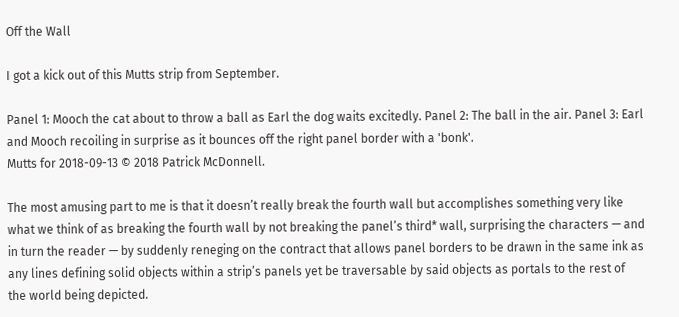Off the Wall

I got a kick out of this Mutts strip from September.

Panel 1: Mooch the cat about to throw a ball as Earl the dog waits excitedly. Panel 2: The ball in the air. Panel 3: Earl and Mooch recoiling in surprise as it bounces off the right panel border with a 'bonk'.
Mutts for 2018-09-13 © 2018 Patrick McDonnell.

The most amusing part to me is that it doesn’t really break the fourth wall but accomplishes something very like what we think of as breaking the fourth wall by not breaking the panel’s third* wall, surprising the characters — and in turn the reader — by suddenly reneging on the contract that allows panel borders to be drawn in the same ink as any lines defining solid objects within a strip’s panels yet be traversable by said objects as portals to the rest of the world being depicted.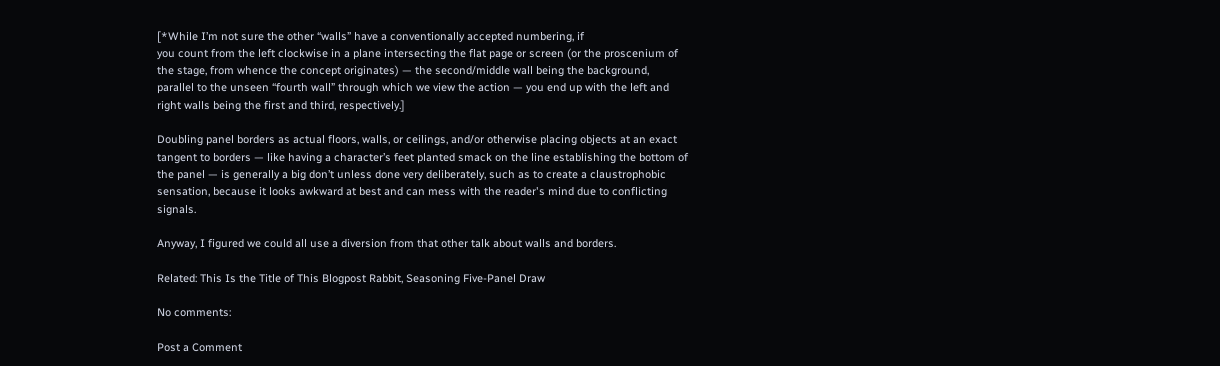[*While I’m not sure the other “walls” have a conventionally accepted numbering, if
you count from the left clockwise in a plane intersecting the flat page or screen (or the proscenium of the stage, from whence the concept originates) — the second/middle wall being the background, parallel to the unseen “fourth wall” through which we view the action — you end up with the left and right walls being the first and third, respectively.]

Doubling panel borders as actual floors, walls, or ceilings, and/or otherwise placing objects at an exact tangent to borders — like having a character’s feet planted smack on the line establishing the bottom of the panel — is generally a big don’t unless done very deliberately, such as to create a claustrophobic sensation, because it looks awkward at best and can mess with the reader's mind due to conflicting signals.

Anyway, I figured we could all use a diversion from that other talk about walls and borders.

Related: This Is the Title of This Blogpost Rabbit, Seasoning Five-Panel Draw

No comments:

Post a Comment